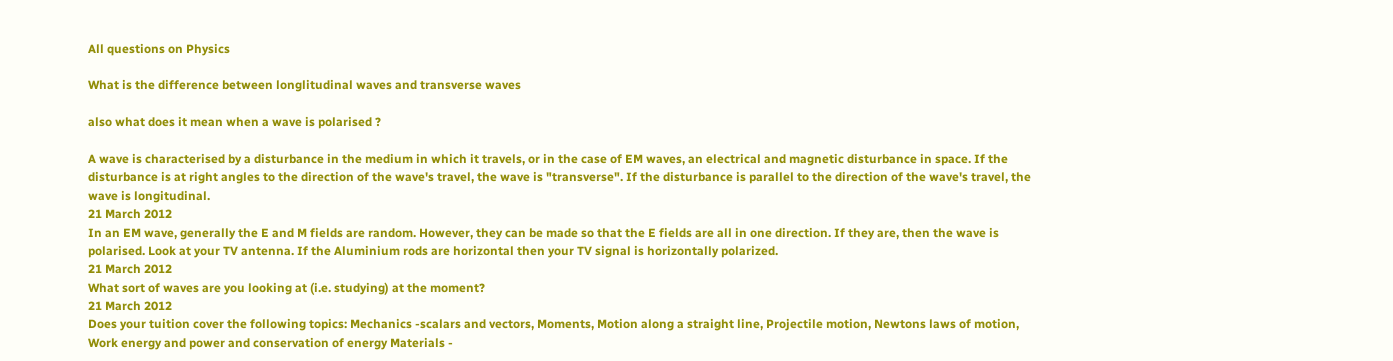All questions on Physics

What is the difference between longlitudinal waves and transverse waves

also what does it mean when a wave is polarised ?

A wave is characterised by a disturbance in the medium in which it travels, or in the case of EM waves, an electrical and magnetic disturbance in space. If the disturbance is at right angles to the direction of the wave's travel, the wave is "transverse". If the disturbance is parallel to the direction of the wave's travel, the wave is longitudinal.
21 March 2012
In an EM wave, generally the E and M fields are random. However, they can be made so that the E fields are all in one direction. If they are, then the wave is polarised. Look at your TV antenna. If the Aluminium rods are horizontal then your TV signal is horizontally polarized.
21 March 2012
What sort of waves are you looking at (i.e. studying) at the moment?
21 March 2012
Does your tuition cover the following topics: Mechanics -scalars and vectors, Moments, Motion along a straight line, Projectile motion, Newtons laws of motion, Work energy and power and conservation of energy Materials -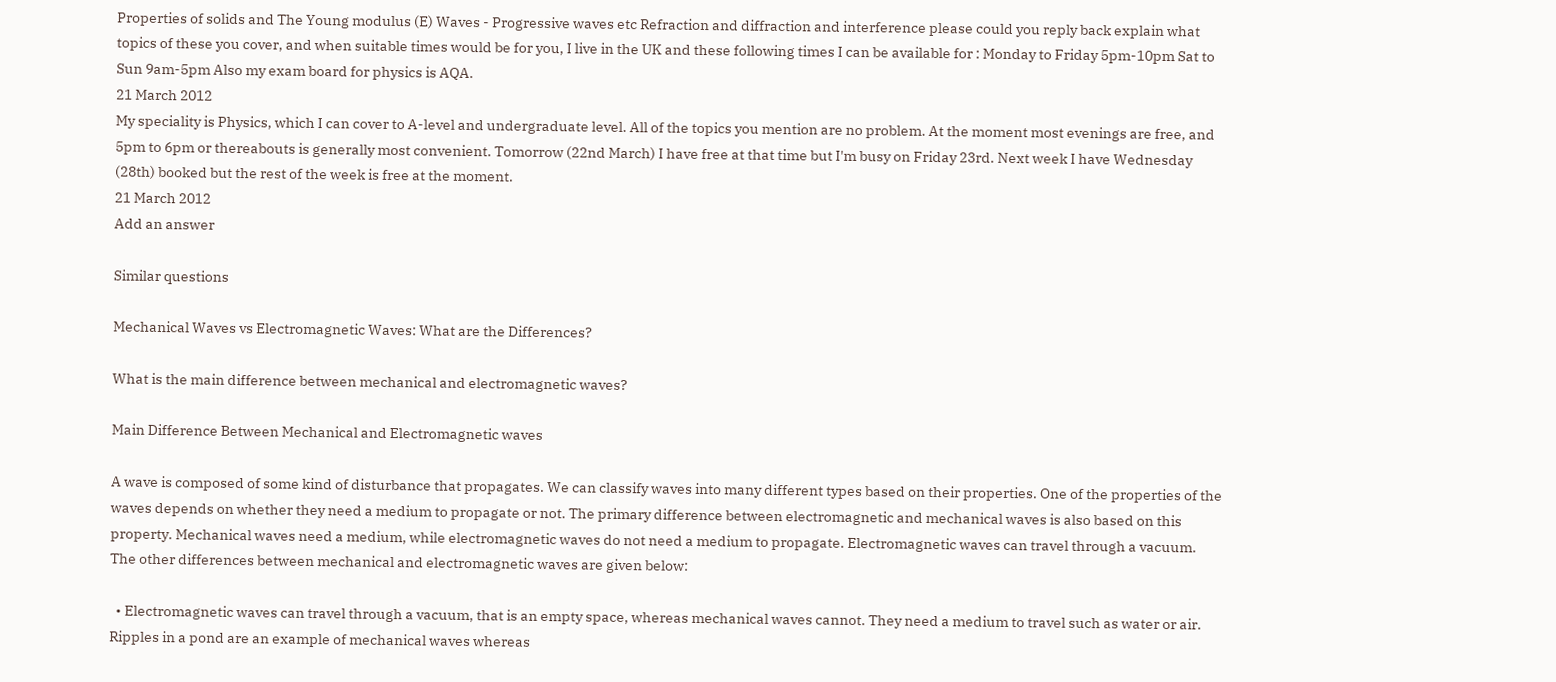Properties of solids and The Young modulus (E) Waves - Progressive waves etc Refraction and diffraction and interference please could you reply back explain what topics of these you cover, and when suitable times would be for you, I live in the UK and these following times I can be available for : Monday to Friday 5pm-10pm Sat to Sun 9am-5pm Also my exam board for physics is AQA.
21 March 2012
My speciality is Physics, which I can cover to A-level and undergraduate level. All of the topics you mention are no problem. At the moment most evenings are free, and 5pm to 6pm or thereabouts is generally most convenient. Tomorrow (22nd March) I have free at that time but I'm busy on Friday 23rd. Next week I have Wednesday (28th) booked but the rest of the week is free at the moment.
21 March 2012
Add an answer

Similar questions

Mechanical Waves vs Electromagnetic Waves: What are the Differences?

What is the main difference between mechanical and electromagnetic waves?

Main Difference Between Mechanical and Electromagnetic waves

A wave is composed of some kind of disturbance that propagates. We can classify waves into many different types based on their properties. One of the properties of the waves depends on whether they need a medium to propagate or not. The primary difference between electromagnetic and mechanical waves is also based on this property. Mechanical waves need a medium, while electromagnetic waves do not need a medium to propagate. Electromagnetic waves can travel through a vacuum. The other differences between mechanical and electromagnetic waves are given below:

  • Electromagnetic waves can travel through a vacuum, that is an empty space, whereas mechanical waves cannot. They need a medium to travel such as water or air. Ripples in a pond are an example of mechanical waves whereas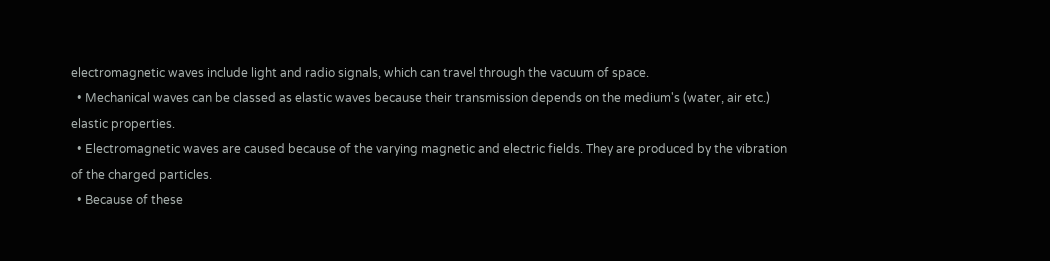electromagnetic waves include light and radio signals, which can travel through the vacuum of space.
  • Mechanical waves can be classed as elastic waves because their transmission depends on the medium's (water, air etc.) elastic properties.
  • Electromagnetic waves are caused because of the varying magnetic and electric fields. They are produced by the vibration of the charged particles.
  • Because of these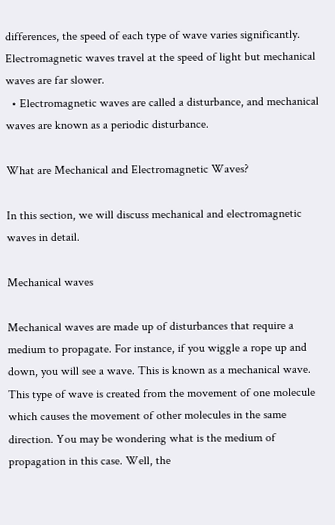differences, the speed of each type of wave varies significantly. Electromagnetic waves travel at the speed of light but mechanical waves are far slower.
  • Electromagnetic waves are called a disturbance, and mechanical waves are known as a periodic disturbance.

What are Mechanical and Electromagnetic Waves?

In this section, we will discuss mechanical and electromagnetic waves in detail.

Mechanical waves

Mechanical waves are made up of disturbances that require a medium to propagate. For instance, if you wiggle a rope up and down, you will see a wave. This is known as a mechanical wave. This type of wave is created from the movement of one molecule which causes the movement of other molecules in the same direction. You may be wondering what is the medium of propagation in this case. Well, the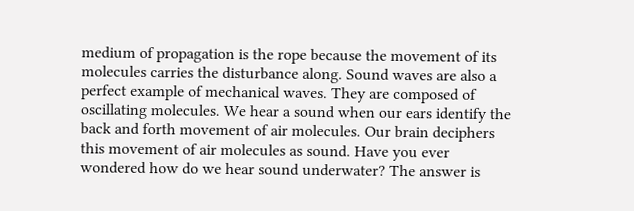medium of propagation is the rope because the movement of its molecules carries the disturbance along. Sound waves are also a perfect example of mechanical waves. They are composed of oscillating molecules. We hear a sound when our ears identify the back and forth movement of air molecules. Our brain deciphers this movement of air molecules as sound. Have you ever wondered how do we hear sound underwater? The answer is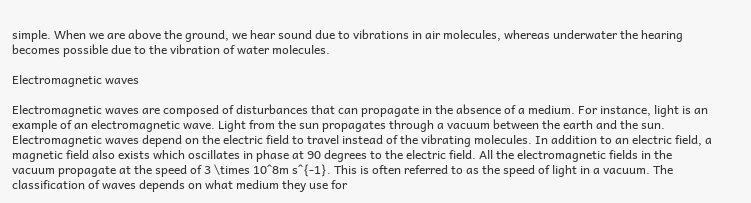simple. When we are above the ground, we hear sound due to vibrations in air molecules, whereas underwater the hearing becomes possible due to the vibration of water molecules.

Electromagnetic waves

Electromagnetic waves are composed of disturbances that can propagate in the absence of a medium. For instance, light is an example of an electromagnetic wave. Light from the sun propagates through a vacuum between the earth and the sun. Electromagnetic waves depend on the electric field to travel instead of the vibrating molecules. In addition to an electric field, a magnetic field also exists which oscillates in phase at 90 degrees to the electric field. All the electromagnetic fields in the vacuum propagate at the speed of 3 \times 10^8m s^{-1}. This is often referred to as the speed of light in a vacuum. The classification of waves depends on what medium they use for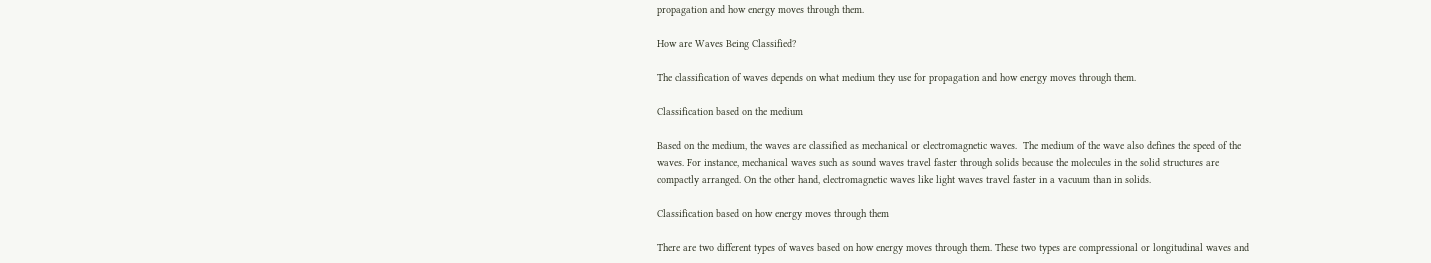propagation and how energy moves through them.

How are Waves Being Classified?

The classification of waves depends on what medium they use for propagation and how energy moves through them.

Classification based on the medium

Based on the medium, the waves are classified as mechanical or electromagnetic waves.  The medium of the wave also defines the speed of the waves. For instance, mechanical waves such as sound waves travel faster through solids because the molecules in the solid structures are compactly arranged. On the other hand, electromagnetic waves like light waves travel faster in a vacuum than in solids.

Classification based on how energy moves through them

There are two different types of waves based on how energy moves through them. These two types are compressional or longitudinal waves and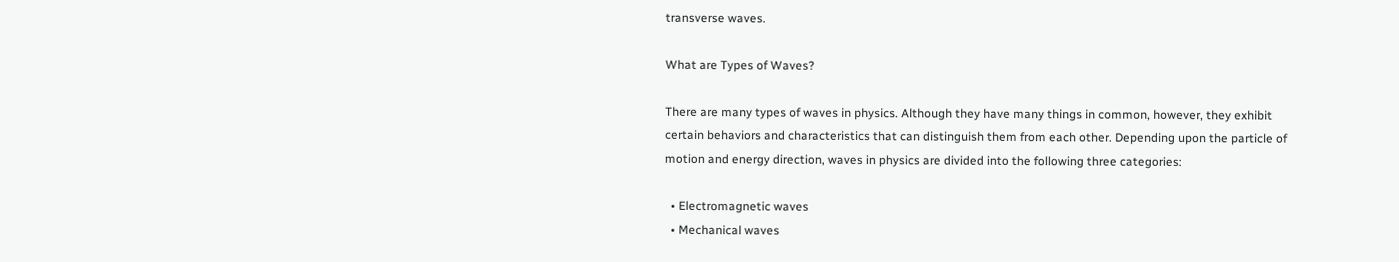transverse waves.

What are Types of Waves?

There are many types of waves in physics. Although they have many things in common, however, they exhibit certain behaviors and characteristics that can distinguish them from each other. Depending upon the particle of motion and energy direction, waves in physics are divided into the following three categories:

  • Electromagnetic waves
  • Mechanical waves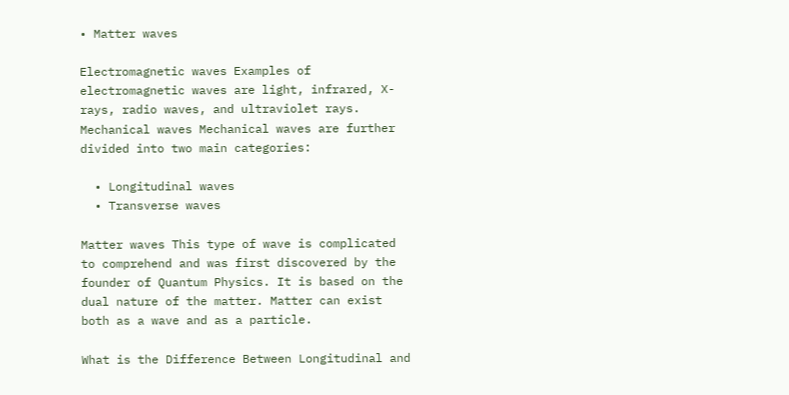• Matter waves

Electromagnetic waves Examples of electromagnetic waves are light, infrared, X-rays, radio waves, and ultraviolet rays. Mechanical waves Mechanical waves are further divided into two main categories:

  • Longitudinal waves
  • Transverse waves

Matter waves This type of wave is complicated to comprehend and was first discovered by the founder of Quantum Physics. It is based on the dual nature of the matter. Matter can exist both as a wave and as a particle.

What is the Difference Between Longitudinal and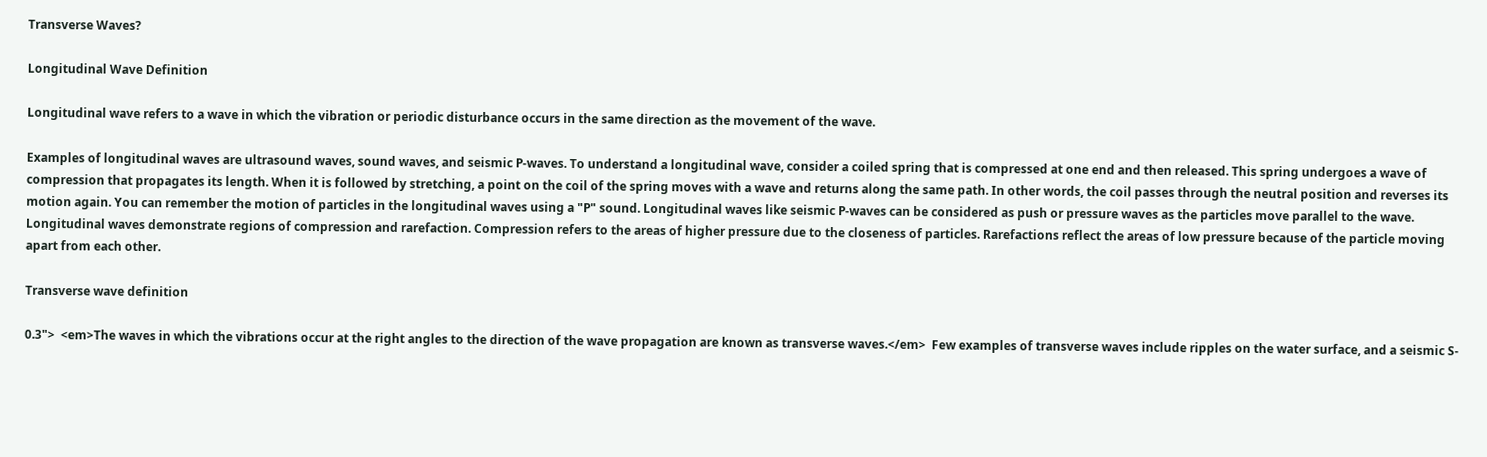Transverse Waves?

Longitudinal Wave Definition

Longitudinal wave refers to a wave in which the vibration or periodic disturbance occurs in the same direction as the movement of the wave.

Examples of longitudinal waves are ultrasound waves, sound waves, and seismic P-waves. To understand a longitudinal wave, consider a coiled spring that is compressed at one end and then released. This spring undergoes a wave of compression that propagates its length. When it is followed by stretching, a point on the coil of the spring moves with a wave and returns along the same path. In other words, the coil passes through the neutral position and reverses its motion again. You can remember the motion of particles in the longitudinal waves using a "P" sound. Longitudinal waves like seismic P-waves can be considered as push or pressure waves as the particles move parallel to the wave. Longitudinal waves demonstrate regions of compression and rarefaction. Compression refers to the areas of higher pressure due to the closeness of particles. Rarefactions reflect the areas of low pressure because of the particle moving apart from each other.

Transverse wave definition

0.3">  <em>The waves in which the vibrations occur at the right angles to the direction of the wave propagation are known as transverse waves.</em>  Few examples of transverse waves include ripples on the water surface, and a seismic S-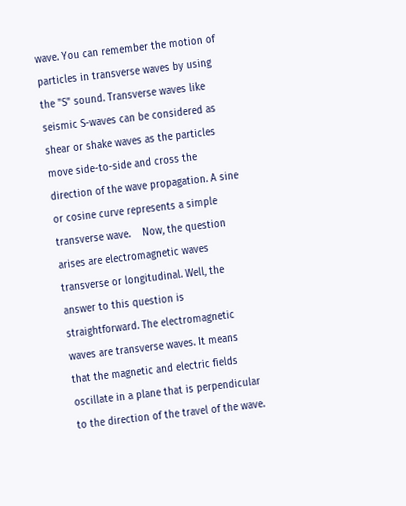wave. You can remember the motion of particles in transverse waves by using the "S" sound. Transverse waves like seismic S-waves can be considered as shear or shake waves as the particles move side-to-side and cross the direction of the wave propagation. A sine or cosine curve represents a simple transverse wave.    Now, the question arises are electromagnetic waves transverse or longitudinal. Well, the answer to this question is straightforward. The electromagnetic waves are transverse waves. It means that the magnetic and electric fields oscillate in a plane that is perpendicular to the direction of the travel of the wave.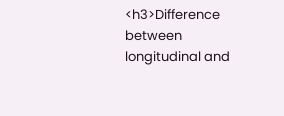<h3>Difference between longitudinal and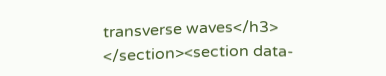transverse waves</h3>  </section><section data-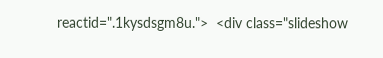reactid=".1kysdsgm8u.">  <div class="slideshow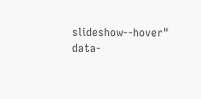slideshow--hover" data-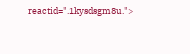reactid=".1kysdsgm8u.">